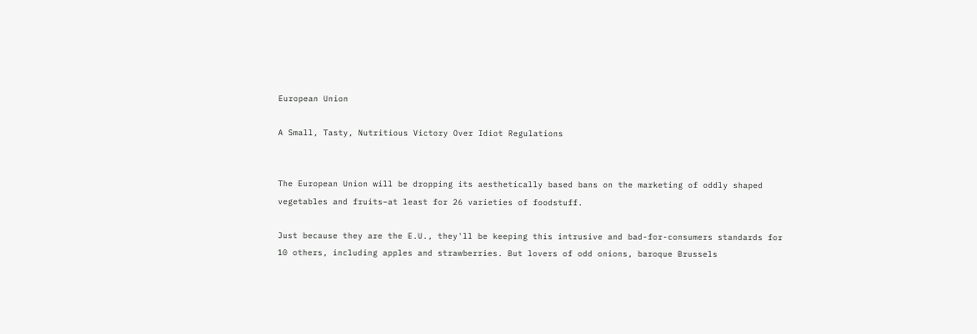European Union

A Small, Tasty, Nutritious Victory Over Idiot Regulations


The European Union will be dropping its aesthetically based bans on the marketing of oddly shaped vegetables and fruits–at least for 26 varieties of foodstuff.

Just because they are the E.U., they'll be keeping this intrusive and bad-for-consumers standards for 10 others, including apples and strawberries. But lovers of odd onions, baroque Brussels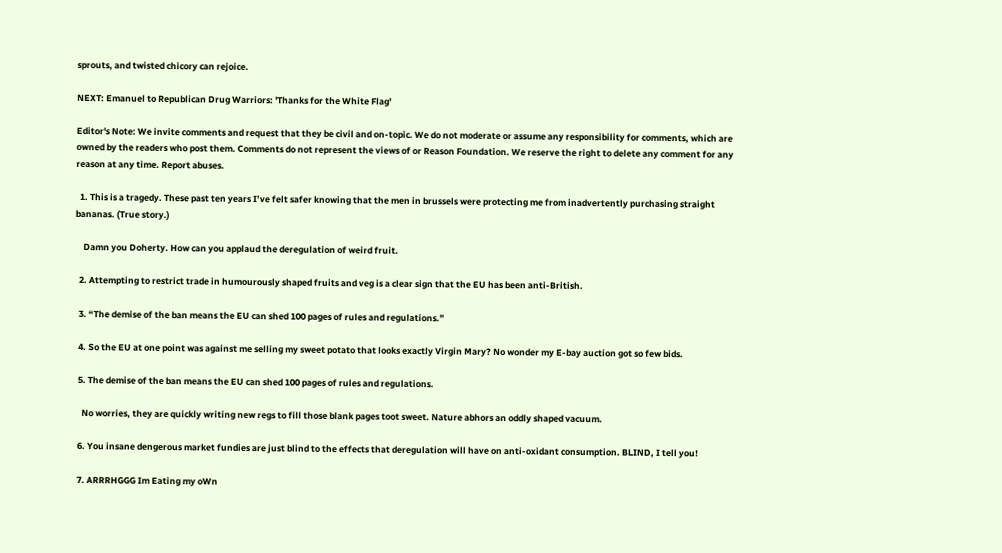sprouts, and twisted chicory can rejoice.

NEXT: Emanuel to Republican Drug Warriors: 'Thanks for the White Flag'

Editor's Note: We invite comments and request that they be civil and on-topic. We do not moderate or assume any responsibility for comments, which are owned by the readers who post them. Comments do not represent the views of or Reason Foundation. We reserve the right to delete any comment for any reason at any time. Report abuses.

  1. This is a tragedy. These past ten years I’ve felt safer knowing that the men in brussels were protecting me from inadvertently purchasing straight bananas. (True story.)

    Damn you Doherty. How can you applaud the deregulation of weird fruit.

  2. Attempting to restrict trade in humourously shaped fruits and veg is a clear sign that the EU has been anti-British.

  3. “The demise of the ban means the EU can shed 100 pages of rules and regulations.”

  4. So the EU at one point was against me selling my sweet potato that looks exactly Virgin Mary? No wonder my E-bay auction got so few bids.

  5. The demise of the ban means the EU can shed 100 pages of rules and regulations.

    No worries, they are quickly writing new regs to fill those blank pages toot sweet. Nature abhors an oddly shaped vacuum.

  6. You insane dengerous market fundies are just blind to the effects that deregulation will have on anti-oxidant consumption. BLIND, I tell you!

  7. ARRRHGGG Im Eating my oWn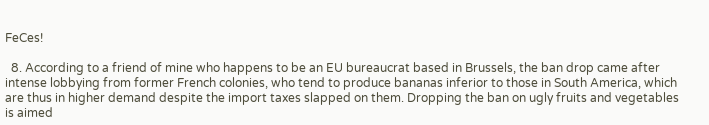FeCes!

  8. According to a friend of mine who happens to be an EU bureaucrat based in Brussels, the ban drop came after intense lobbying from former French colonies, who tend to produce bananas inferior to those in South America, which are thus in higher demand despite the import taxes slapped on them. Dropping the ban on ugly fruits and vegetables is aimed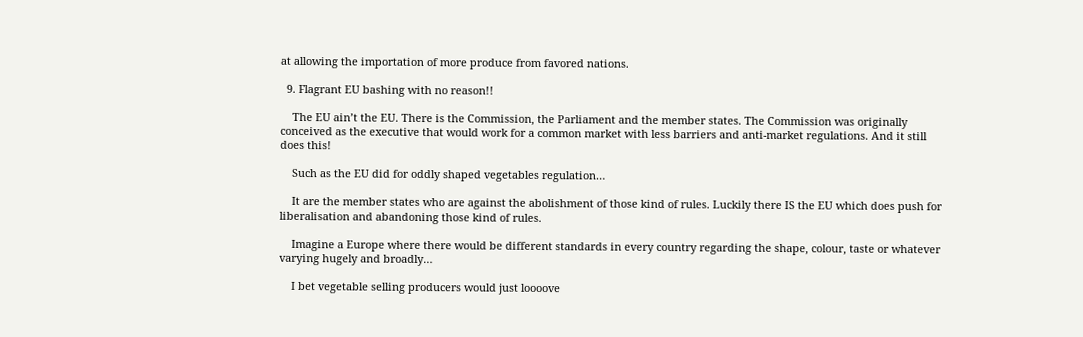at allowing the importation of more produce from favored nations.

  9. Flagrant EU bashing with no reason!!

    The EU ain’t the EU. There is the Commission, the Parliament and the member states. The Commission was originally conceived as the executive that would work for a common market with less barriers and anti-market regulations. And it still does this!

    Such as the EU did for oddly shaped vegetables regulation…

    It are the member states who are against the abolishment of those kind of rules. Luckily there IS the EU which does push for liberalisation and abandoning those kind of rules.

    Imagine a Europe where there would be different standards in every country regarding the shape, colour, taste or whatever varying hugely and broadly…

    I bet vegetable selling producers would just loooove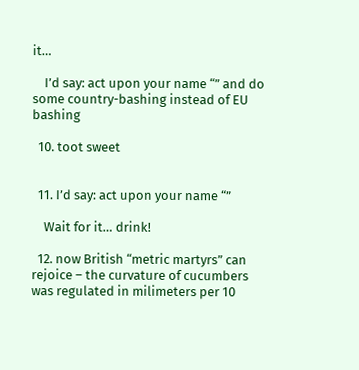it…

    I’d say: act upon your name “” and do some country-bashing instead of EU bashing

  10. toot sweet


  11. I’d say: act upon your name “”

    Wait for it… drink!

  12. now British “metric martyrs” can rejoice – the curvature of cucumbers was regulated in milimeters per 10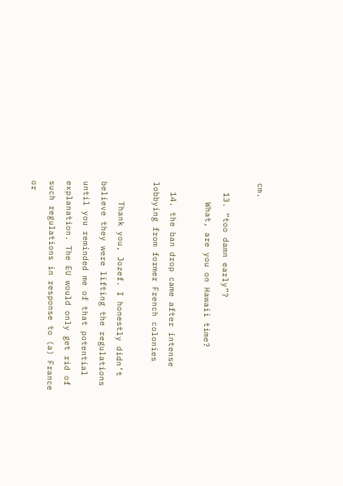cm.

  13. “too damn early”?
    What, are you on Hawaii time?

  14. the ban drop came after intense lobbying from former French colonies

    Thank you, Jozef. I honestly didn’t believe they were lifting the regulations until you reminded me of that potential explanation. The EU would only get rid of such regulations in response to (a) France or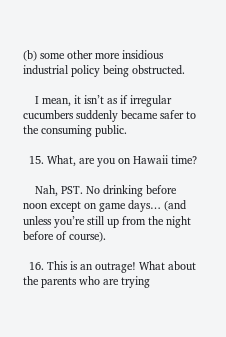(b) some other more insidious industrial policy being obstructed.

    I mean, it isn’t as if irregular cucumbers suddenly became safer to the consuming public.

  15. What, are you on Hawaii time?

    Nah, PST. No drinking before noon except on game days… (and unless you’re still up from the night before of course).

  16. This is an outrage! What about the parents who are trying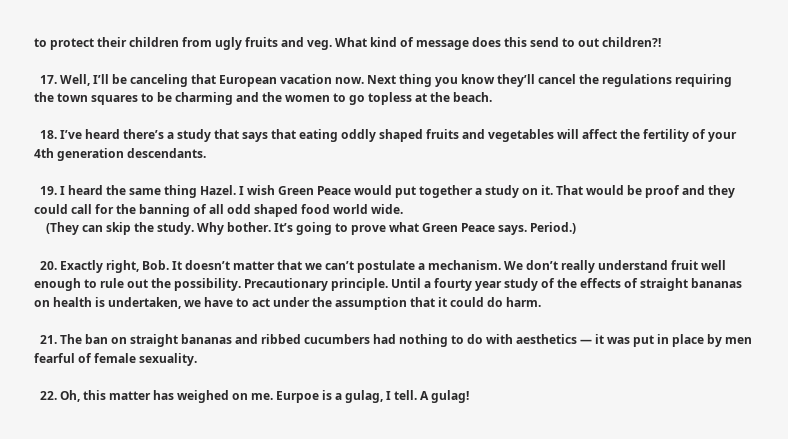to protect their children from ugly fruits and veg. What kind of message does this send to out children?!

  17. Well, I’ll be canceling that European vacation now. Next thing you know they’ll cancel the regulations requiring the town squares to be charming and the women to go topless at the beach.

  18. I’ve heard there’s a study that says that eating oddly shaped fruits and vegetables will affect the fertility of your 4th generation descendants.

  19. I heard the same thing Hazel. I wish Green Peace would put together a study on it. That would be proof and they could call for the banning of all odd shaped food world wide.
    (They can skip the study. Why bother. It’s going to prove what Green Peace says. Period.)

  20. Exactly right, Bob. It doesn’t matter that we can’t postulate a mechanism. We don’t really understand fruit well enough to rule out the possibility. Precautionary principle. Until a fourty year study of the effects of straight bananas on health is undertaken, we have to act under the assumption that it could do harm.

  21. The ban on straight bananas and ribbed cucumbers had nothing to do with aesthetics — it was put in place by men fearful of female sexuality.

  22. Oh, this matter has weighed on me. Eurpoe is a gulag, I tell. A gulag!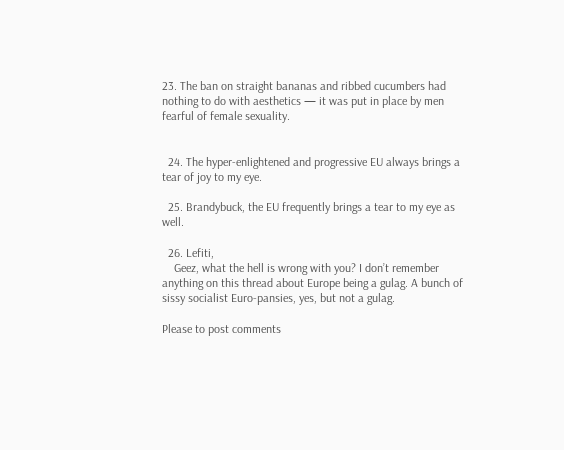23. The ban on straight bananas and ribbed cucumbers had nothing to do with aesthetics — it was put in place by men fearful of female sexuality.


  24. The hyper-enlightened and progressive EU always brings a tear of joy to my eye.

  25. Brandybuck, the EU frequently brings a tear to my eye as well.

  26. Lefiti,
    Geez, what the hell is wrong with you? I don’t remember anything on this thread about Europe being a gulag. A bunch of sissy socialist Euro-pansies, yes, but not a gulag.

Please to post comments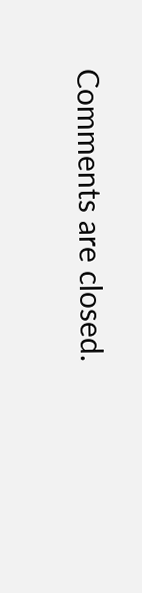Comments are closed.